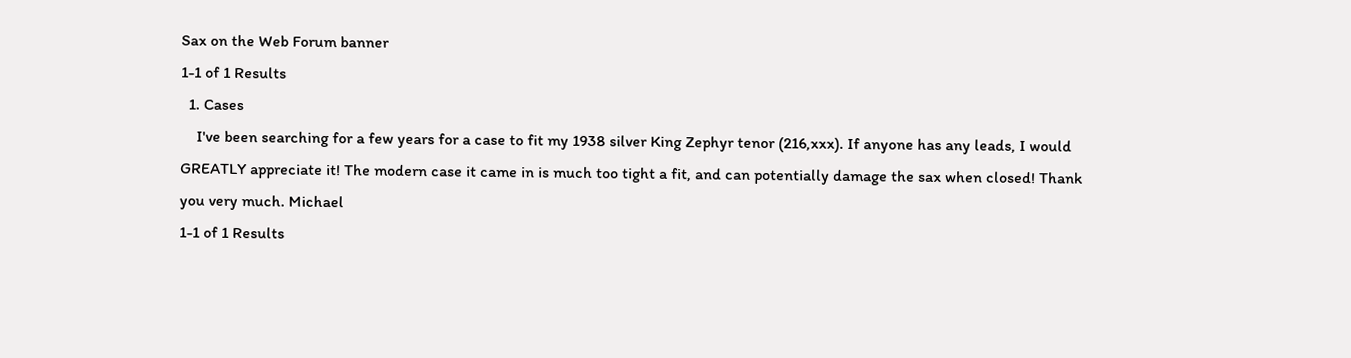Sax on the Web Forum banner
1-1 of 1 Results
  1. Cases
    I've been searching for a few years for a case to fit my 1938 silver King Zephyr tenor (216,xxx). If anyone has any leads, I would GREATLY appreciate it! The modern case it came in is much too tight a fit, and can potentially damage the sax when closed! Thank you very much. Michael
1-1 of 1 Results